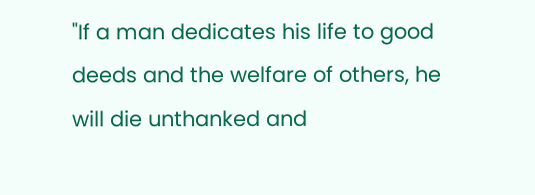"If a man dedicates his life to good deeds and the welfare of others, he will die unthanked and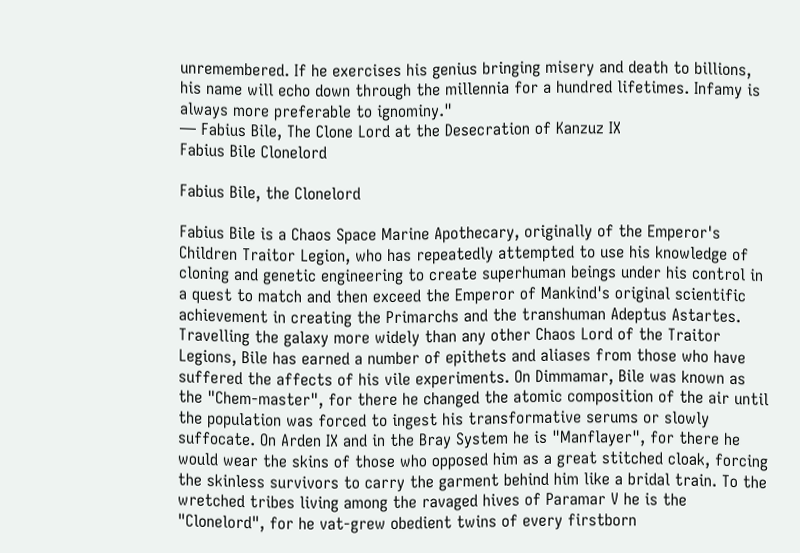unremembered. If he exercises his genius bringing misery and death to billions, his name will echo down through the millennia for a hundred lifetimes. Infamy is always more preferable to ignominy."
— Fabius Bile, The Clone Lord at the Desecration of Kanzuz IX
Fabius Bile Clonelord

Fabius Bile, the Clonelord

Fabius Bile is a Chaos Space Marine Apothecary, originally of the Emperor's Children Traitor Legion, who has repeatedly attempted to use his knowledge of cloning and genetic engineering to create superhuman beings under his control in a quest to match and then exceed the Emperor of Mankind's original scientific achievement in creating the Primarchs and the transhuman Adeptus Astartes. Travelling the galaxy more widely than any other Chaos Lord of the Traitor Legions, Bile has earned a number of epithets and aliases from those who have suffered the affects of his vile experiments. On Dimmamar, Bile was known as the "Chem-master", for there he changed the atomic composition of the air until the population was forced to ingest his transformative serums or slowly suffocate. On Arden IX and in the Bray System he is "Manflayer", for there he would wear the skins of those who opposed him as a great stitched cloak, forcing the skinless survivors to carry the garment behind him like a bridal train. To the wretched tribes living among the ravaged hives of Paramar V he is the "Clonelord", for he vat-grew obedient twins of every firstborn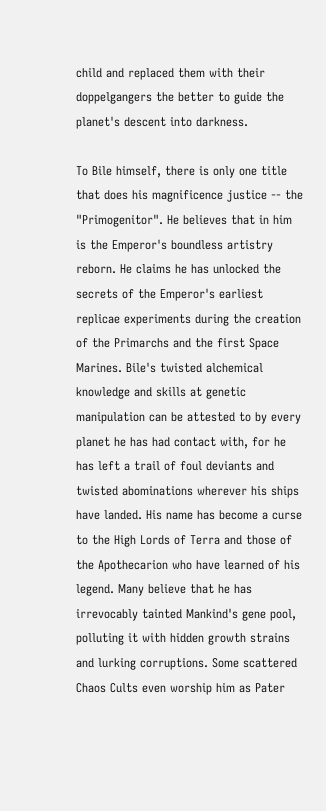child and replaced them with their doppelgangers the better to guide the planet's descent into darkness.

To Bile himself, there is only one title that does his magnificence justice -- the "Primogenitor". He believes that in him is the Emperor's boundless artistry reborn. He claims he has unlocked the secrets of the Emperor's earliest replicae experiments during the creation of the Primarchs and the first Space Marines. Bile's twisted alchemical knowledge and skills at genetic manipulation can be attested to by every planet he has had contact with, for he has left a trail of foul deviants and twisted abominations wherever his ships have landed. His name has become a curse to the High Lords of Terra and those of the Apothecarion who have learned of his legend. Many believe that he has irrevocably tainted Mankind's gene pool, polluting it with hidden growth strains and lurking corruptions. Some scattered Chaos Cults even worship him as Pater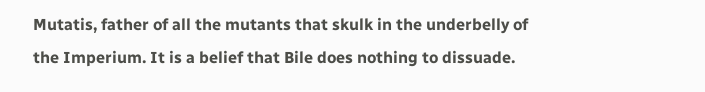Mutatis, father of all the mutants that skulk in the underbelly of the Imperium. It is a belief that Bile does nothing to dissuade.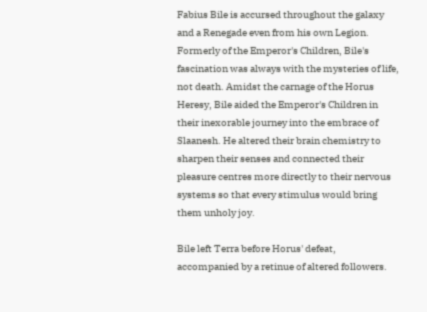Fabius Bile is accursed throughout the galaxy and a Renegade even from his own Legion. Formerly of the Emperor's Children, Bile's fascination was always with the mysteries of life, not death. Amidst the carnage of the Horus Heresy, Bile aided the Emperor's Children in their inexorable journey into the embrace of Slaanesh. He altered their brain chemistry to sharpen their senses and connected their pleasure centres more directly to their nervous systems so that every stimulus would bring them unholy joy.

Bile left Terra before Horus' defeat, accompanied by a retinue of altered followers.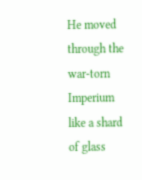He moved through the war-torn Imperium like a shard of glass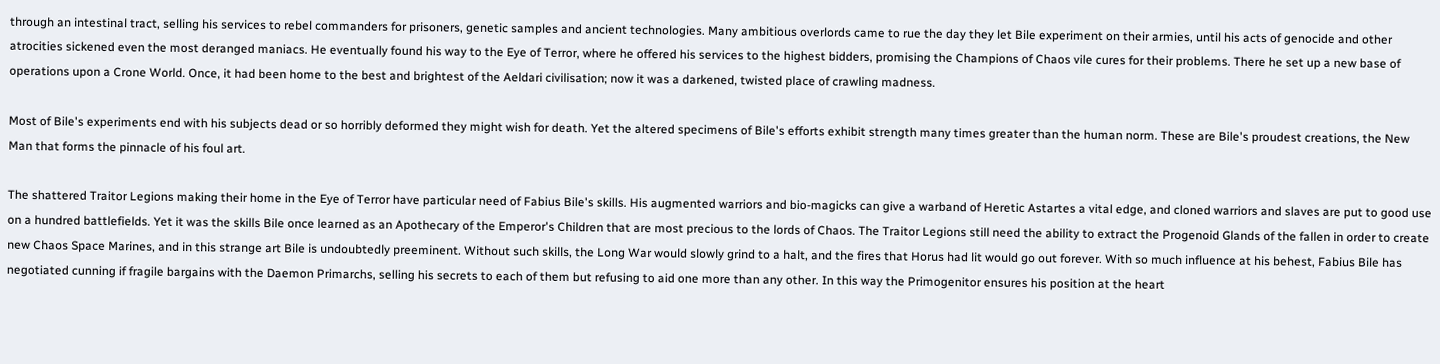through an intestinal tract, selling his services to rebel commanders for prisoners, genetic samples and ancient technologies. Many ambitious overlords came to rue the day they let Bile experiment on their armies, until his acts of genocide and other atrocities sickened even the most deranged maniacs. He eventually found his way to the Eye of Terror, where he offered his services to the highest bidders, promising the Champions of Chaos vile cures for their problems. There he set up a new base of operations upon a Crone World. Once, it had been home to the best and brightest of the Aeldari civilisation; now it was a darkened, twisted place of crawling madness.

Most of Bile's experiments end with his subjects dead or so horribly deformed they might wish for death. Yet the altered specimens of Bile's efforts exhibit strength many times greater than the human norm. These are Bile's proudest creations, the New Man that forms the pinnacle of his foul art.

The shattered Traitor Legions making their home in the Eye of Terror have particular need of Fabius Bile's skills. His augmented warriors and bio-magicks can give a warband of Heretic Astartes a vital edge, and cloned warriors and slaves are put to good use on a hundred battlefields. Yet it was the skills Bile once learned as an Apothecary of the Emperor's Children that are most precious to the lords of Chaos. The Traitor Legions still need the ability to extract the Progenoid Glands of the fallen in order to create new Chaos Space Marines, and in this strange art Bile is undoubtedly preeminent. Without such skills, the Long War would slowly grind to a halt, and the fires that Horus had lit would go out forever. With so much influence at his behest, Fabius Bile has negotiated cunning if fragile bargains with the Daemon Primarchs, selling his secrets to each of them but refusing to aid one more than any other. In this way the Primogenitor ensures his position at the heart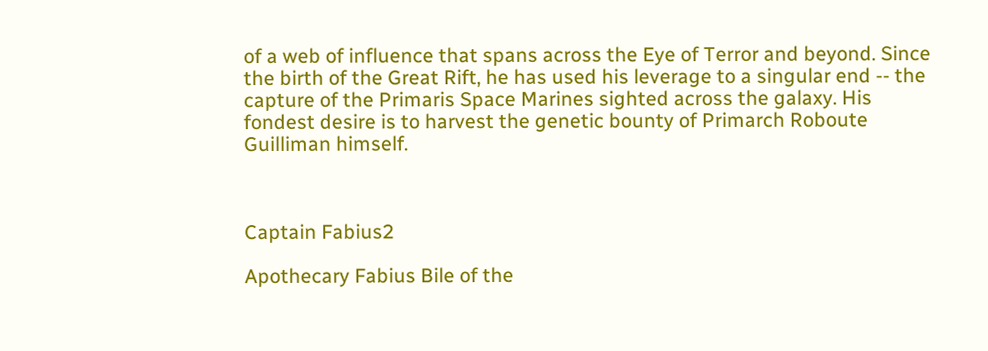of a web of influence that spans across the Eye of Terror and beyond. Since the birth of the Great Rift, he has used his leverage to a singular end -- the capture of the Primaris Space Marines sighted across the galaxy. His fondest desire is to harvest the genetic bounty of Primarch Roboute Guilliman himself.



Captain Fabius2

Apothecary Fabius Bile of the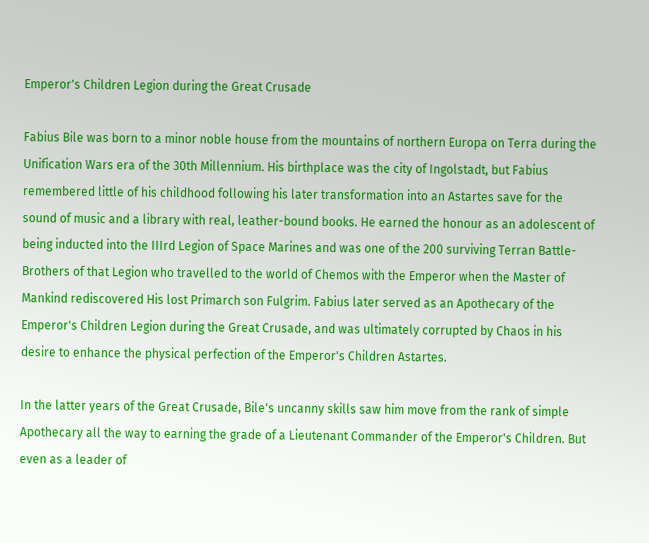Emperor's Children Legion during the Great Crusade

Fabius Bile was born to a minor noble house from the mountains of northern Europa on Terra during the Unification Wars era of the 30th Millennium. His birthplace was the city of Ingolstadt, but Fabius remembered little of his childhood following his later transformation into an Astartes save for the sound of music and a library with real, leather-bound books. He earned the honour as an adolescent of being inducted into the IIIrd Legion of Space Marines and was one of the 200 surviving Terran Battle-Brothers of that Legion who travelled to the world of Chemos with the Emperor when the Master of Mankind rediscovered His lost Primarch son Fulgrim. Fabius later served as an Apothecary of the Emperor's Children Legion during the Great Crusade, and was ultimately corrupted by Chaos in his desire to enhance the physical perfection of the Emperor's Children Astartes.

In the latter years of the Great Crusade, Bile's uncanny skills saw him move from the rank of simple Apothecary all the way to earning the grade of a Lieutenant Commander of the Emperor's Children. But even as a leader of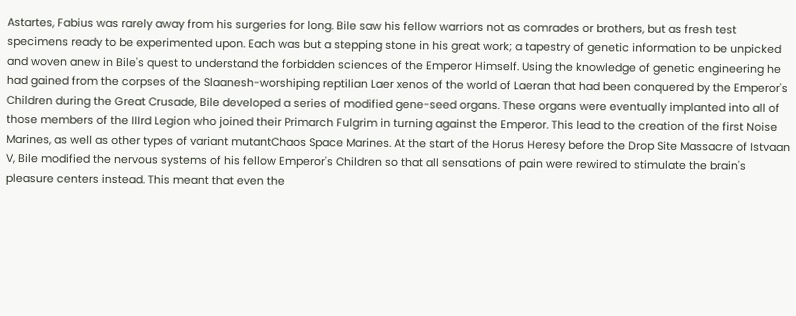Astartes, Fabius was rarely away from his surgeries for long. Bile saw his fellow warriors not as comrades or brothers, but as fresh test specimens ready to be experimented upon. Each was but a stepping stone in his great work; a tapestry of genetic information to be unpicked and woven anew in Bile's quest to understand the forbidden sciences of the Emperor Himself. Using the knowledge of genetic engineering he had gained from the corpses of the Slaanesh-worshiping reptilian Laer xenos of the world of Laeran that had been conquered by the Emperor's Children during the Great Crusade, Bile developed a series of modified gene-seed organs. These organs were eventually implanted into all of those members of the IIIrd Legion who joined their Primarch Fulgrim in turning against the Emperor. This lead to the creation of the first Noise Marines, as well as other types of variant mutantChaos Space Marines. At the start of the Horus Heresy before the Drop Site Massacre of Istvaan V, Bile modified the nervous systems of his fellow Emperor's Children so that all sensations of pain were rewired to stimulate the brain's pleasure centers instead. This meant that even the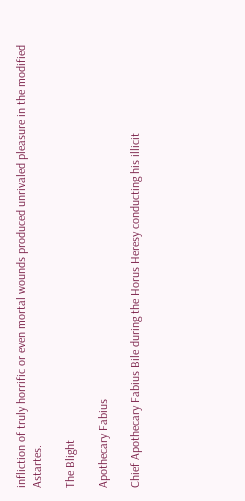infliction of truly horrific or even mortal wounds produced unrivaled pleasure in the modified Astartes.

The Blight

Apothecary Fabius

Chief Apothecary Fabius Bile during the Horus Heresy conducting his illicit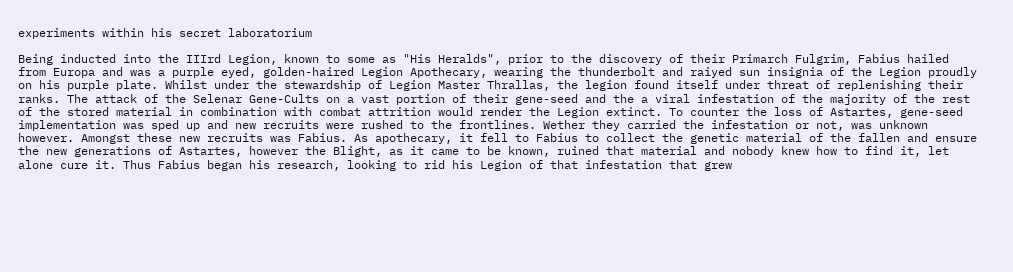experiments within his secret laboratorium

Being inducted into the IIIrd Legion, known to some as "His Heralds", prior to the discovery of their Primarch Fulgrim, Fabius hailed from Europa and was a purple eyed, golden-haired Legion Apothecary, wearing the thunderbolt and raiyed sun insignia of the Legion proudly on his purple plate. Whilst under the stewardship of Legion Master Thrallas, the legion found itself under threat of replenishing their ranks. The attack of the Selenar Gene-Cults on a vast portion of their gene-seed and the a viral infestation of the majority of the rest of the stored material in combination with combat attrition would render the Legion extinct. To counter the loss of Astartes, gene-seed implementation was sped up and new recruits were rushed to the frontlines. Wether they carried the infestation or not, was unknown however. Amongst these new recruits was Fabius. As apothecary, it fell to Fabius to collect the genetic material of the fallen and ensure the new generations of Astartes, however the Blight, as it came to be known, ruined that material and nobody knew how to find it, let alone cure it. Thus Fabius began his research, looking to rid his Legion of that infestation that grew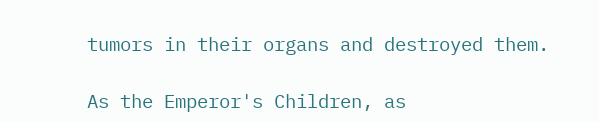tumors in their organs and destroyed them.

As the Emperor's Children, as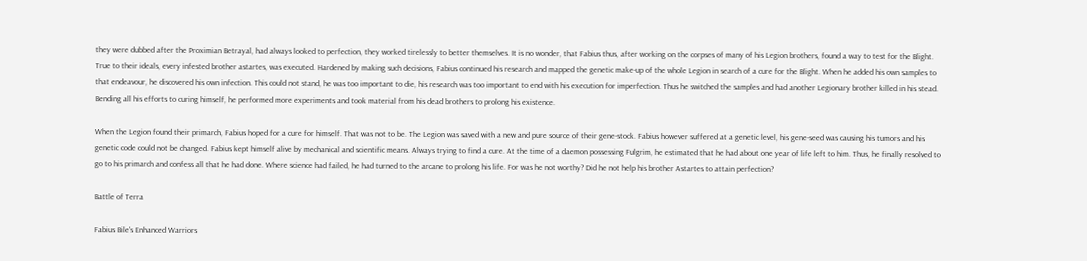they were dubbed after the Proximian Betrayal, had always looked to perfection, they worked tirelessly to better themselves. It is no wonder, that Fabius thus, after working on the corpses of many of his Legion brothers, found a way to test for the Blight. True to their ideals, every infested brother astartes, was executed. Hardened by making such decisions, Fabius continued his research and mapped the genetic make-up of the whole Legion in search of a cure for the Blight. When he added his own samples to that endeavour, he discovered his own infection. This could not stand, he was too important to die, his research was too important to end with his execution for imperfection. Thus he switched the samples and had another Legionary brother killed in his stead. Bending all his efforts to curing himself, he performed more experiments and took material from his dead brothers to prolong his existence.

When the Legion found their primarch, Fabius hoped for a cure for himself. That was not to be. The Legion was saved with a new and pure source of their gene-stock. Fabius however suffered at a genetic level, his gene-seed was causing his tumors and his genetic code could not be changed. Fabius kept himself alive by mechanical and scientific means. Always trying to find a cure. At the time of a daemon possessing Fulgrim, he estimated that he had about one year of life left to him. Thus, he finally resolved to go to his primarch and confess all that he had done. Where science had failed, he had turned to the arcane to prolong his life. For was he not worthy? Did he not help his brother Astartes to attain perfection?

Battle of Terra

Fabius Bile's Enhanced Warriors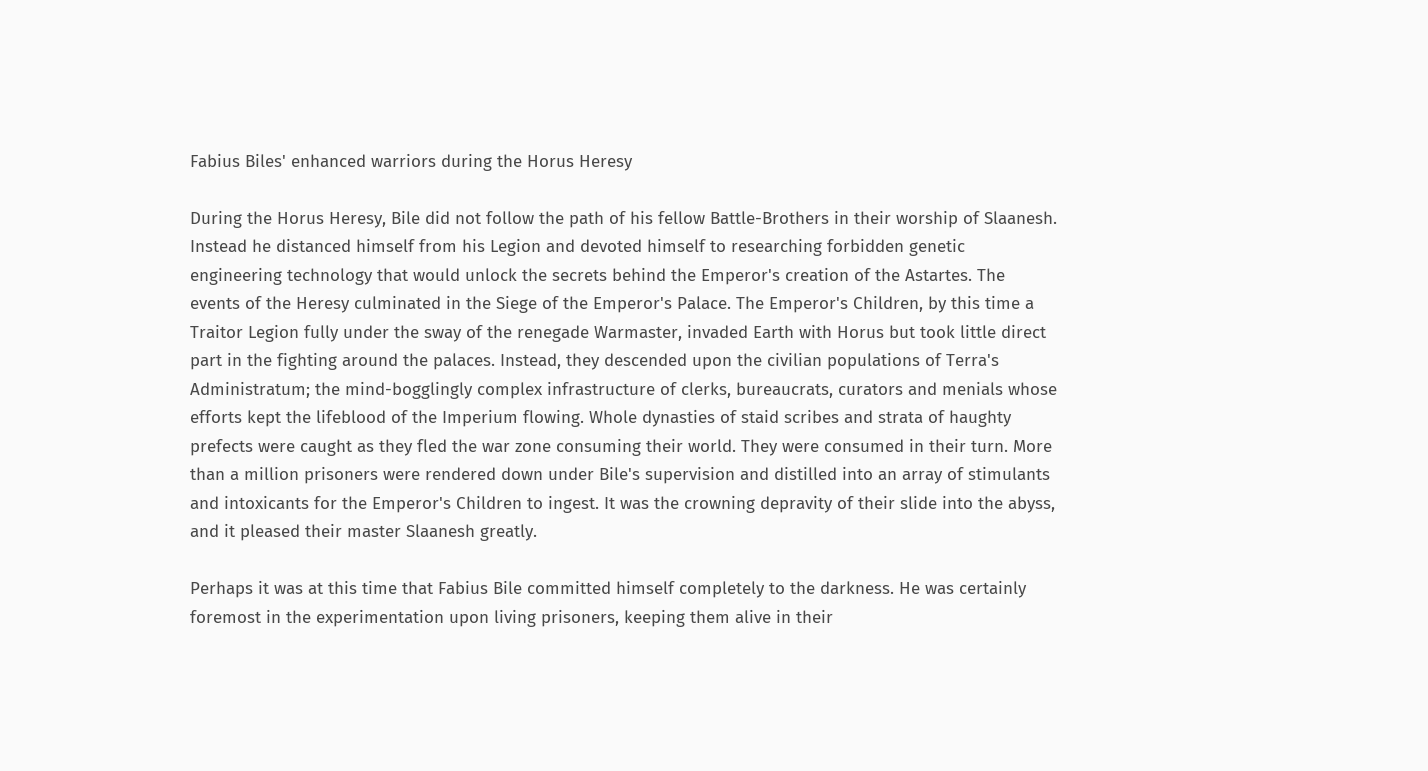Fabius Biles' enhanced warriors during the Horus Heresy

During the Horus Heresy, Bile did not follow the path of his fellow Battle-Brothers in their worship of Slaanesh. Instead he distanced himself from his Legion and devoted himself to researching forbidden genetic engineering technology that would unlock the secrets behind the Emperor's creation of the Astartes. The events of the Heresy culminated in the Siege of the Emperor's Palace. The Emperor's Children, by this time a Traitor Legion fully under the sway of the renegade Warmaster, invaded Earth with Horus but took little direct part in the fighting around the palaces. Instead, they descended upon the civilian populations of Terra's Administratum; the mind-bogglingly complex infrastructure of clerks, bureaucrats, curators and menials whose efforts kept the lifeblood of the Imperium flowing. Whole dynasties of staid scribes and strata of haughty prefects were caught as they fled the war zone consuming their world. They were consumed in their turn. More than a million prisoners were rendered down under Bile's supervision and distilled into an array of stimulants and intoxicants for the Emperor's Children to ingest. It was the crowning depravity of their slide into the abyss, and it pleased their master Slaanesh greatly.

Perhaps it was at this time that Fabius Bile committed himself completely to the darkness. He was certainly foremost in the experimentation upon living prisoners, keeping them alive in their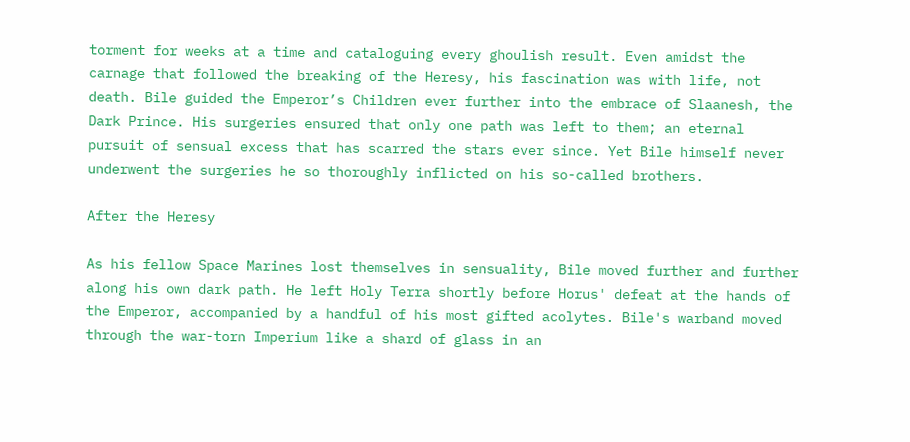torment for weeks at a time and cataloguing every ghoulish result. Even amidst the carnage that followed the breaking of the Heresy, his fascination was with life, not death. Bile guided the Emperor’s Children ever further into the embrace of Slaanesh, the Dark Prince. His surgeries ensured that only one path was left to them; an eternal pursuit of sensual excess that has scarred the stars ever since. Yet Bile himself never underwent the surgeries he so thoroughly inflicted on his so-called brothers.

After the Heresy

As his fellow Space Marines lost themselves in sensuality, Bile moved further and further along his own dark path. He left Holy Terra shortly before Horus' defeat at the hands of the Emperor, accompanied by a handful of his most gifted acolytes. Bile's warband moved through the war-torn Imperium like a shard of glass in an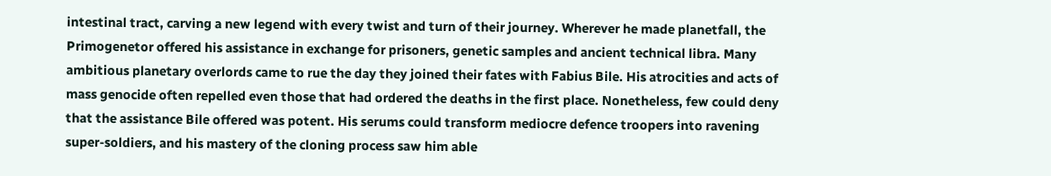intestinal tract, carving a new legend with every twist and turn of their journey. Wherever he made planetfall, the Primogenetor offered his assistance in exchange for prisoners, genetic samples and ancient technical libra. Many ambitious planetary overlords came to rue the day they joined their fates with Fabius Bile. His atrocities and acts of mass genocide often repelled even those that had ordered the deaths in the first place. Nonetheless, few could deny that the assistance Bile offered was potent. His serums could transform mediocre defence troopers into ravening super-soldiers, and his mastery of the cloning process saw him able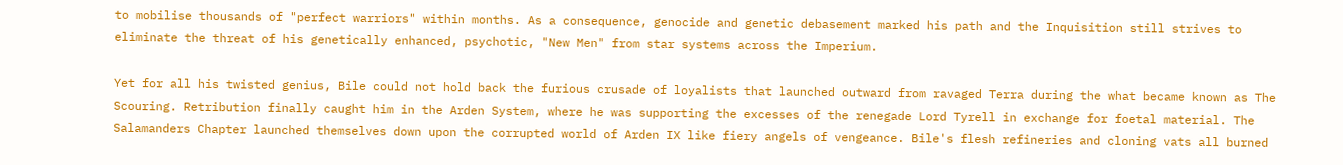to mobilise thousands of "perfect warriors" within months. As a consequence, genocide and genetic debasement marked his path and the Inquisition still strives to eliminate the threat of his genetically enhanced, psychotic, "New Men" from star systems across the Imperium.

Yet for all his twisted genius, Bile could not hold back the furious crusade of loyalists that launched outward from ravaged Terra during the what became known as The Scouring. Retribution finally caught him in the Arden System, where he was supporting the excesses of the renegade Lord Tyrell in exchange for foetal material. The Salamanders Chapter launched themselves down upon the corrupted world of Arden IX like fiery angels of vengeance. Bile's flesh refineries and cloning vats all burned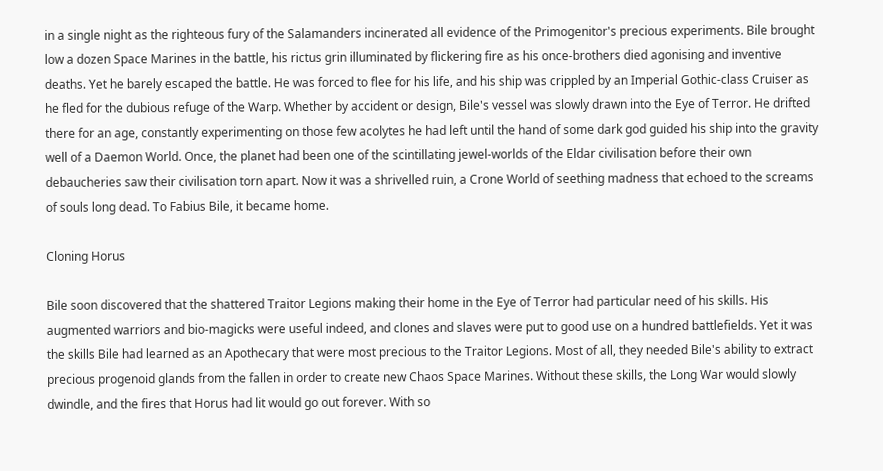in a single night as the righteous fury of the Salamanders incinerated all evidence of the Primogenitor's precious experiments. Bile brought low a dozen Space Marines in the battle, his rictus grin illuminated by flickering fire as his once-brothers died agonising and inventive deaths. Yet he barely escaped the battle. He was forced to flee for his life, and his ship was crippled by an Imperial Gothic-class Cruiser as he fled for the dubious refuge of the Warp. Whether by accident or design, Bile's vessel was slowly drawn into the Eye of Terror. He drifted there for an age, constantly experimenting on those few acolytes he had left until the hand of some dark god guided his ship into the gravity well of a Daemon World. Once, the planet had been one of the scintillating jewel-worlds of the Eldar civilisation before their own debaucheries saw their civilisation torn apart. Now it was a shrivelled ruin, a Crone World of seething madness that echoed to the screams of souls long dead. To Fabius Bile, it became home.

Cloning Horus

Bile soon discovered that the shattered Traitor Legions making their home in the Eye of Terror had particular need of his skills. His augmented warriors and bio-magicks were useful indeed, and clones and slaves were put to good use on a hundred battlefields. Yet it was the skills Bile had learned as an Apothecary that were most precious to the Traitor Legions. Most of all, they needed Bile's ability to extract precious progenoid glands from the fallen in order to create new Chaos Space Marines. Without these skills, the Long War would slowly dwindle, and the fires that Horus had lit would go out forever. With so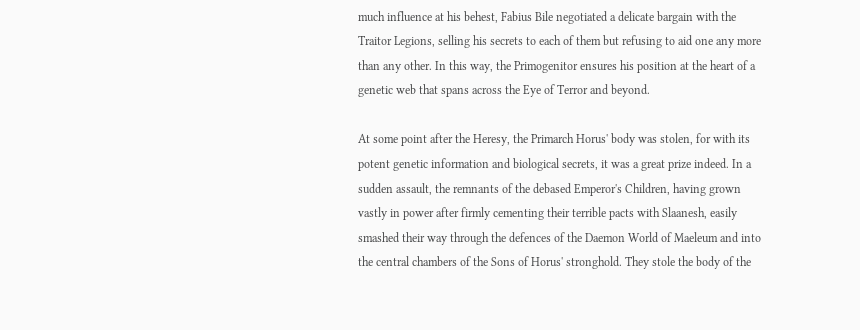much influence at his behest, Fabius Bile negotiated a delicate bargain with the Traitor Legions, selling his secrets to each of them but refusing to aid one any more than any other. In this way, the Primogenitor ensures his position at the heart of a genetic web that spans across the Eye of Terror and beyond.

At some point after the Heresy, the Primarch Horus' body was stolen, for with its potent genetic information and biological secrets, it was a great prize indeed. In a sudden assault, the remnants of the debased Emperor's Children, having grown vastly in power after firmly cementing their terrible pacts with Slaanesh, easily smashed their way through the defences of the Daemon World of Maeleum and into the central chambers of the Sons of Horus' stronghold. They stole the body of the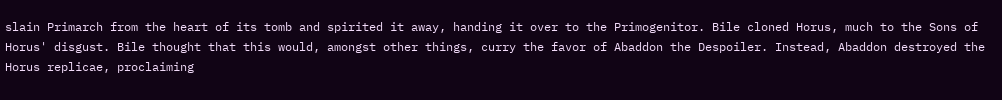slain Primarch from the heart of its tomb and spirited it away, handing it over to the Primogenitor. Bile cloned Horus, much to the Sons of Horus' disgust. Bile thought that this would, amongst other things, curry the favor of Abaddon the Despoiler. Instead, Abaddon destroyed the Horus replicae, proclaiming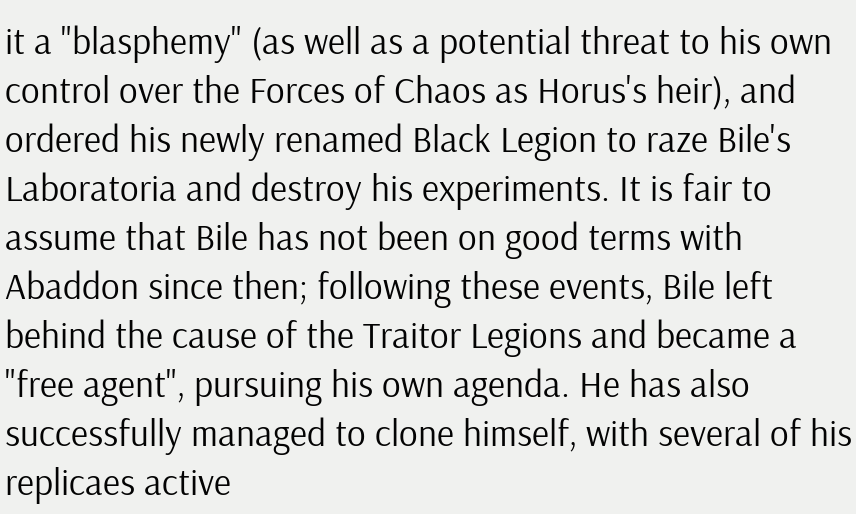it a "blasphemy" (as well as a potential threat to his own control over the Forces of Chaos as Horus's heir), and ordered his newly renamed Black Legion to raze Bile's Laboratoria and destroy his experiments. It is fair to assume that Bile has not been on good terms with Abaddon since then; following these events, Bile left behind the cause of the Traitor Legions and became a "free agent", pursuing his own agenda. He has also successfully managed to clone himself, with several of his replicaes active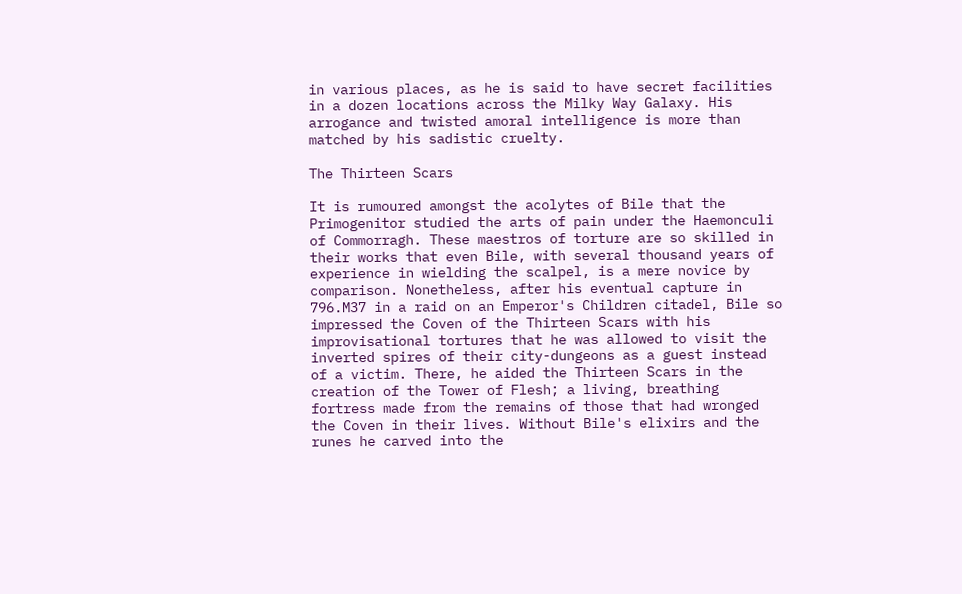in various places, as he is said to have secret facilities in a dozen locations across the Milky Way Galaxy. His arrogance and twisted amoral intelligence is more than matched by his sadistic cruelty.

The Thirteen Scars

It is rumoured amongst the acolytes of Bile that the Primogenitor studied the arts of pain under the Haemonculi of Commorragh. These maestros of torture are so skilled in their works that even Bile, with several thousand years of experience in wielding the scalpel, is a mere novice by comparison. Nonetheless, after his eventual capture in 796.M37 in a raid on an Emperor's Children citadel, Bile so impressed the Coven of the Thirteen Scars with his improvisational tortures that he was allowed to visit the inverted spires of their city-dungeons as a guest instead of a victim. There, he aided the Thirteen Scars in the creation of the Tower of Flesh; a living, breathing fortress made from the remains of those that had wronged the Coven in their lives. Without Bile's elixirs and the runes he carved into the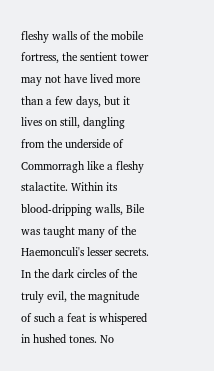fleshy walls of the mobile fortress, the sentient tower may not have lived more than a few days, but it lives on still, dangling from the underside of Commorragh like a fleshy stalactite. Within its blood-dripping walls, Bile was taught many of the Haemonculi's lesser secrets. In the dark circles of the truly evil, the magnitude of such a feat is whispered in hushed tones. No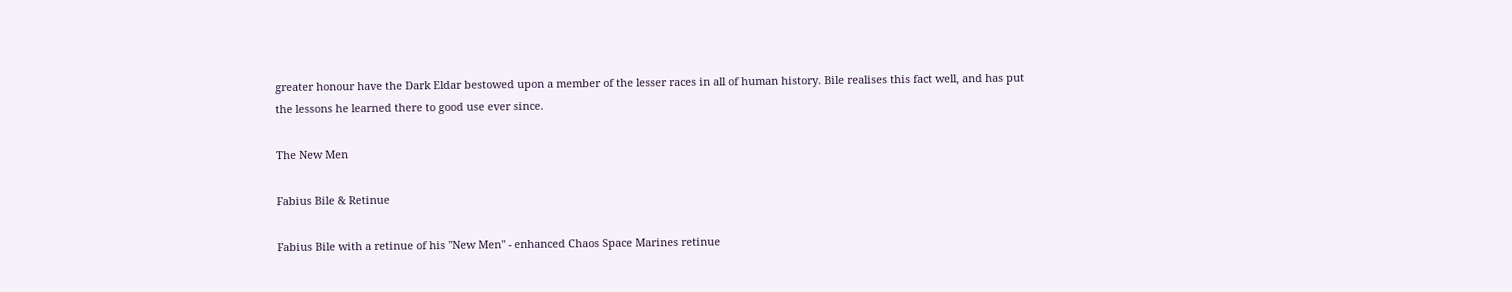greater honour have the Dark Eldar bestowed upon a member of the lesser races in all of human history. Bile realises this fact well, and has put the lessons he learned there to good use ever since.

The New Men

Fabius Bile & Retinue

Fabius Bile with a retinue of his "New Men" - enhanced Chaos Space Marines retinue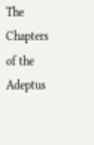The Chapters of the Adeptus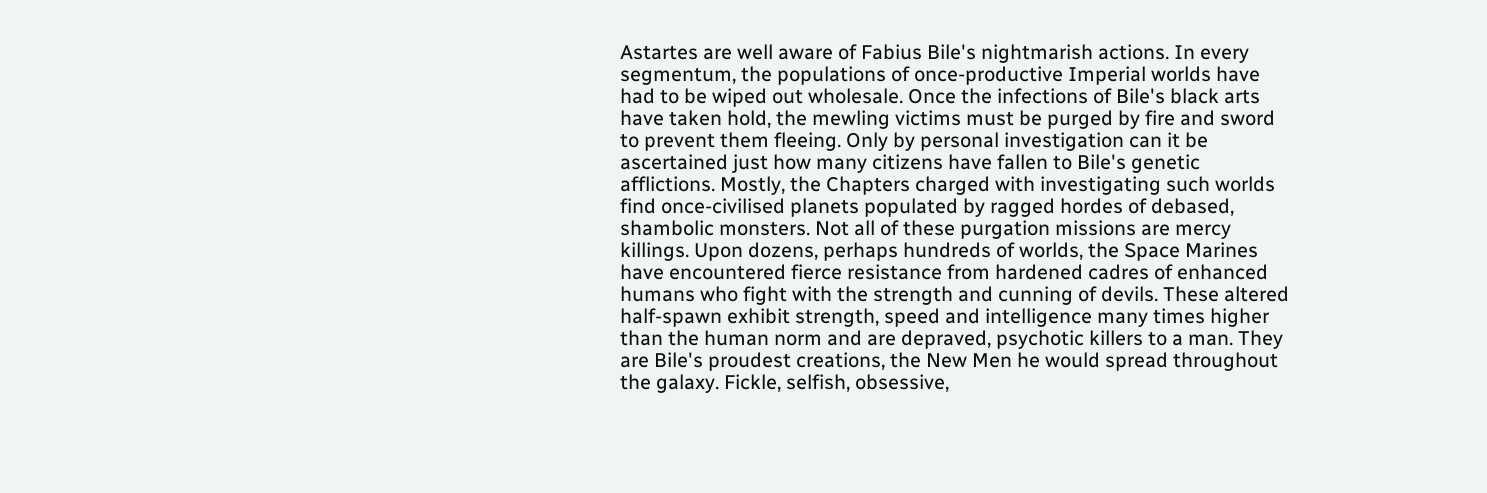Astartes are well aware of Fabius Bile's nightmarish actions. In every segmentum, the populations of once-productive Imperial worlds have had to be wiped out wholesale. Once the infections of Bile's black arts have taken hold, the mewling victims must be purged by fire and sword to prevent them fleeing. Only by personal investigation can it be ascertained just how many citizens have fallen to Bile's genetic afflictions. Mostly, the Chapters charged with investigating such worlds find once-civilised planets populated by ragged hordes of debased, shambolic monsters. Not all of these purgation missions are mercy killings. Upon dozens, perhaps hundreds of worlds, the Space Marines have encountered fierce resistance from hardened cadres of enhanced humans who fight with the strength and cunning of devils. These altered half-spawn exhibit strength, speed and intelligence many times higher than the human norm and are depraved, psychotic killers to a man. They are Bile's proudest creations, the New Men he would spread throughout the galaxy. Fickle, selfish, obsessive,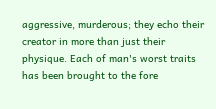aggressive, murderous; they echo their creator in more than just their physique. Each of man's worst traits has been brought to the fore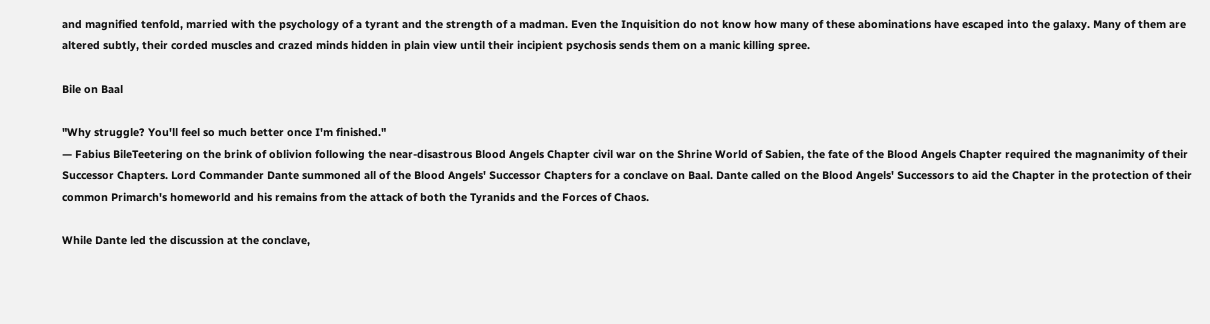and magnified tenfold, married with the psychology of a tyrant and the strength of a madman. Even the Inquisition do not know how many of these abominations have escaped into the galaxy. Many of them are altered subtly, their corded muscles and crazed minds hidden in plain view until their incipient psychosis sends them on a manic killing spree.

Bile on Baal

"Why struggle? You'll feel so much better once I'm finished."
— Fabius BileTeetering on the brink of oblivion following the near-disastrous Blood Angels Chapter civil war on the Shrine World of Sabien, the fate of the Blood Angels Chapter required the magnanimity of their Successor Chapters. Lord Commander Dante summoned all of the Blood Angels' Successor Chapters for a conclave on Baal. Dante called on the Blood Angels' Successors to aid the Chapter in the protection of their common Primarch's homeworld and his remains from the attack of both the Tyranids and the Forces of Chaos.

While Dante led the discussion at the conclave,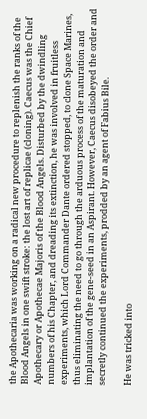the Apothecaria was working on a radical new procedure to replenish the ranks of the Blood Angels in one swift stroke: the lost art of replicae (cloning). Caecus was the Chief Apothecary or Apothecae Majoris of the Blood Angels. Disturbed by the dwindling numbers of his Chapter, and dreading its extinction, he was involved in fruitless experiments, which Lord Commander Dante ordered stopped, to clone Space Marines, thus eliminating the need to go through the arduous process of the maturation and implantation of the gene-seed in an Aspirant. However, Caecus disobeyed the order and secretly continued the experiments, prodded by an agent of Fabius Bile.

He was tricked into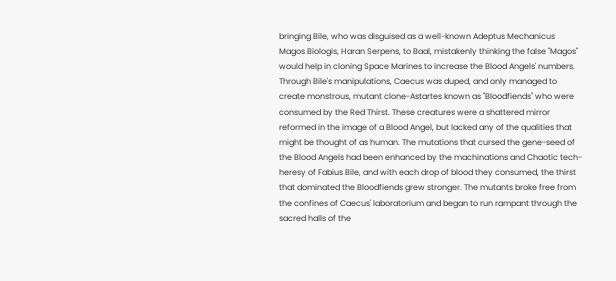bringing Bile, who was disguised as a well-known Adeptus Mechanicus Magos Biologis, Haran Serpens, to Baal, mistakenly thinking the false "Magos" would help in cloning Space Marines to increase the Blood Angels' numbers. Through Bile's manipulations, Caecus was duped, and only managed to create monstrous, mutant clone-Astartes known as "Bloodfiends" who were consumed by the Red Thirst. These creatures were a shattered mirror reformed in the image of a Blood Angel, but lacked any of the qualities that might be thought of as human. The mutations that cursed the gene-seed of the Blood Angels had been enhanced by the machinations and Chaotic tech-heresy of Fabius Bile, and with each drop of blood they consumed, the thirst that dominated the Bloodfiends grew stronger. The mutants broke free from the confines of Caecus' laboratorium and began to run rampant through the sacred halls of the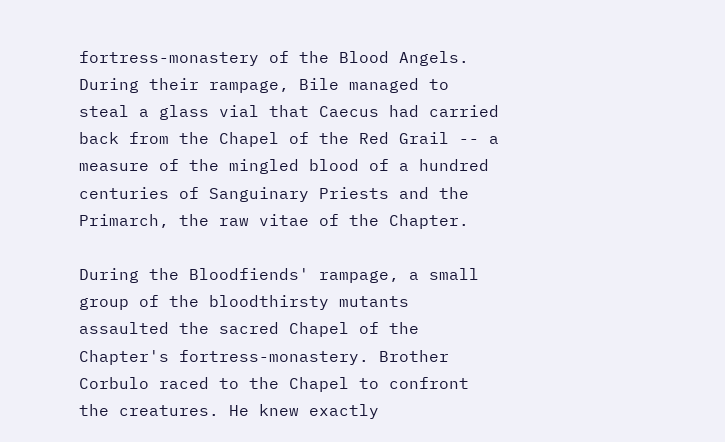fortress-monastery of the Blood Angels. During their rampage, Bile managed to steal a glass vial that Caecus had carried back from the Chapel of the Red Grail -- a measure of the mingled blood of a hundred centuries of Sanguinary Priests and the Primarch, the raw vitae of the Chapter.

During the Bloodfiends' rampage, a small group of the bloodthirsty mutants assaulted the sacred Chapel of the Chapter's fortress-monastery. Brother Corbulo raced to the Chapel to confront the creatures. He knew exactly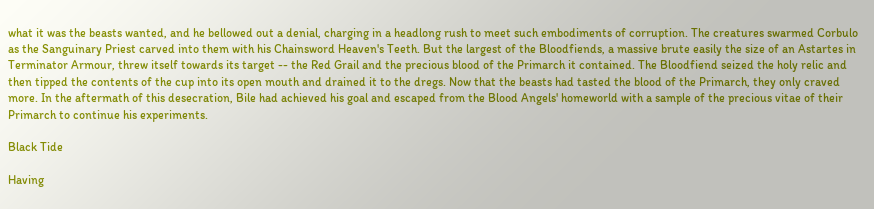what it was the beasts wanted, and he bellowed out a denial, charging in a headlong rush to meet such embodiments of corruption. The creatures swarmed Corbulo as the Sanguinary Priest carved into them with his Chainsword Heaven's Teeth. But the largest of the Bloodfiends, a massive brute easily the size of an Astartes in Terminator Armour, threw itself towards its target -- the Red Grail and the precious blood of the Primarch it contained. The Bloodfiend seized the holy relic and then tipped the contents of the cup into its open mouth and drained it to the dregs. Now that the beasts had tasted the blood of the Primarch, they only craved more. In the aftermath of this desecration, Bile had achieved his goal and escaped from the Blood Angels' homeworld with a sample of the precious vitae of their Primarch to continue his experiments.

Black Tide

Having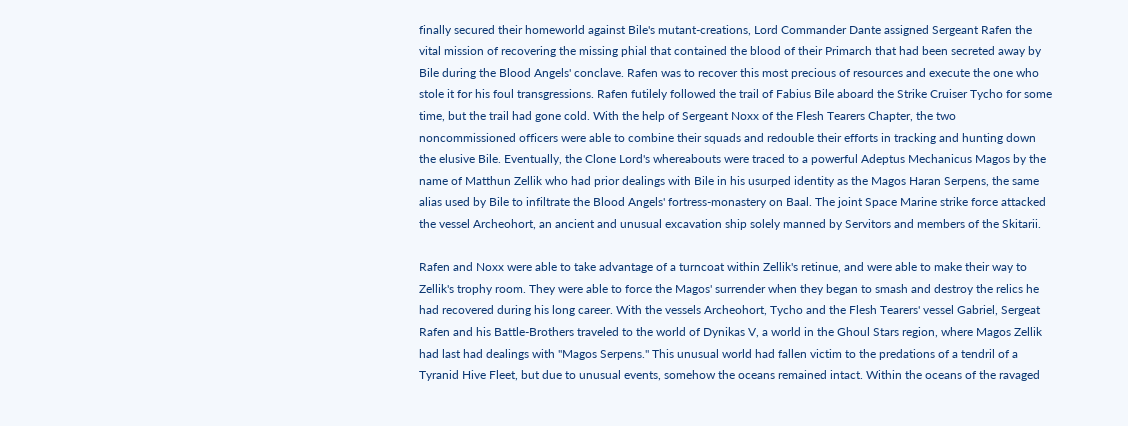finally secured their homeworld against Bile's mutant-creations, Lord Commander Dante assigned Sergeant Rafen the vital mission of recovering the missing phial that contained the blood of their Primarch that had been secreted away by Bile during the Blood Angels' conclave. Rafen was to recover this most precious of resources and execute the one who stole it for his foul transgressions. Rafen futilely followed the trail of Fabius Bile aboard the Strike Cruiser Tycho for some time, but the trail had gone cold. With the help of Sergeant Noxx of the Flesh Tearers Chapter, the two noncommissioned officers were able to combine their squads and redouble their efforts in tracking and hunting down the elusive Bile. Eventually, the Clone Lord's whereabouts were traced to a powerful Adeptus Mechanicus Magos by the name of Matthun Zellik who had prior dealings with Bile in his usurped identity as the Magos Haran Serpens, the same alias used by Bile to infiltrate the Blood Angels' fortress-monastery on Baal. The joint Space Marine strike force attacked the vessel Archeohort, an ancient and unusual excavation ship solely manned by Servitors and members of the Skitarii.

Rafen and Noxx were able to take advantage of a turncoat within Zellik's retinue, and were able to make their way to Zellik's trophy room. They were able to force the Magos' surrender when they began to smash and destroy the relics he had recovered during his long career. With the vessels Archeohort, Tycho and the Flesh Tearers' vessel Gabriel, Sergeat Rafen and his Battle-Brothers traveled to the world of Dynikas V, a world in the Ghoul Stars region, where Magos Zellik had last had dealings with "Magos Serpens." This unusual world had fallen victim to the predations of a tendril of a Tyranid Hive Fleet, but due to unusual events, somehow the oceans remained intact. Within the oceans of the ravaged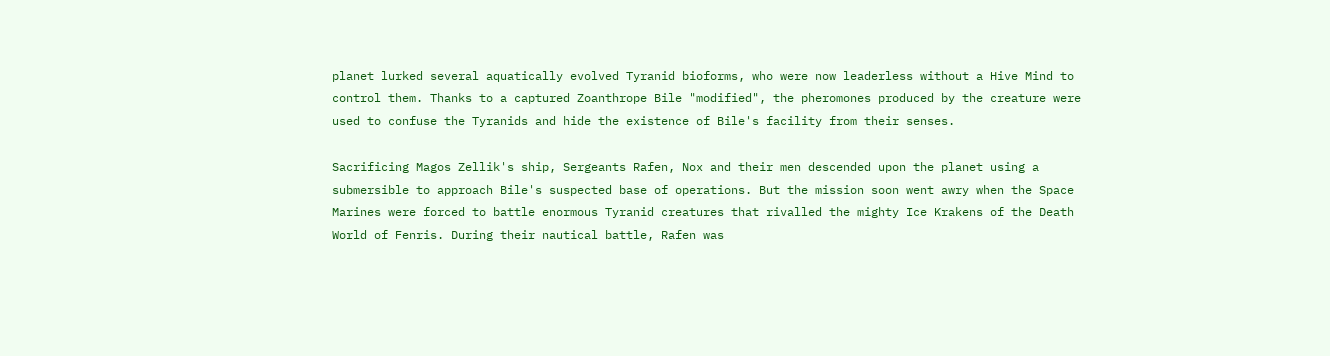planet lurked several aquatically evolved Tyranid bioforms, who were now leaderless without a Hive Mind to control them. Thanks to a captured Zoanthrope Bile "modified", the pheromones produced by the creature were used to confuse the Tyranids and hide the existence of Bile's facility from their senses.

Sacrificing Magos Zellik's ship, Sergeants Rafen, Nox and their men descended upon the planet using a submersible to approach Bile's suspected base of operations. But the mission soon went awry when the Space Marines were forced to battle enormous Tyranid creatures that rivalled the mighty Ice Krakens of the Death World of Fenris. During their nautical battle, Rafen was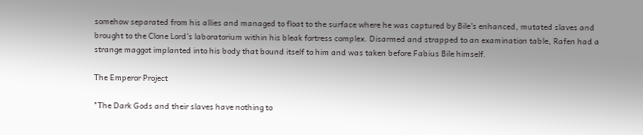somehow separated from his allies and managed to float to the surface where he was captured by Bile's enhanced, mutated slaves and brought to the Clone Lord's laboratorium within his bleak fortress complex. Disarmed and strapped to an examination table, Rafen had a strange maggot implanted into his body that bound itself to him and was taken before Fabius Bile himself.

The Emperor Project

"The Dark Gods and their slaves have nothing to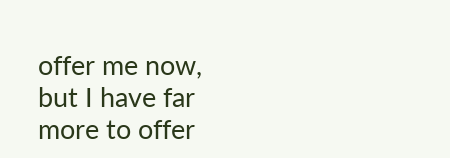offer me now, but I have far more to offer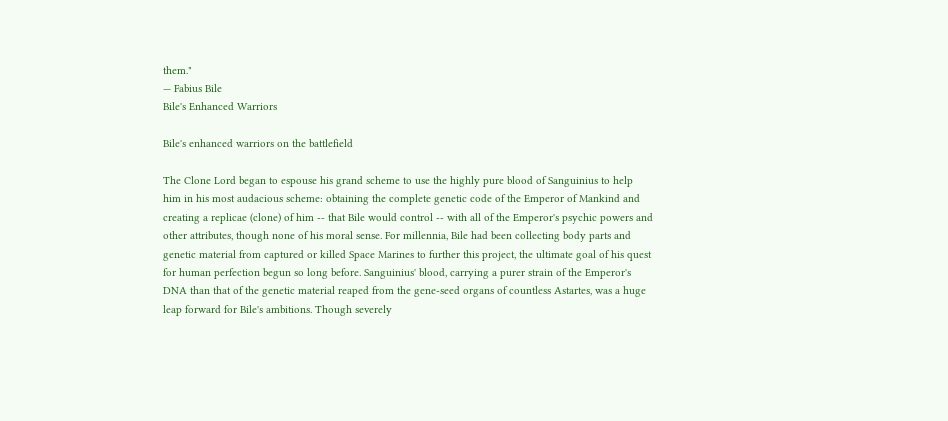them."
— Fabius Bile
Bile's Enhanced Warriors

Bile's enhanced warriors on the battlefield

The Clone Lord began to espouse his grand scheme to use the highly pure blood of Sanguinius to help him in his most audacious scheme: obtaining the complete genetic code of the Emperor of Mankind and creating a replicae (clone) of him -- that Bile would control -- with all of the Emperor's psychic powers and other attributes, though none of his moral sense. For millennia, Bile had been collecting body parts and genetic material from captured or killed Space Marines to further this project, the ultimate goal of his quest for human perfection begun so long before. Sanguinius' blood, carrying a purer strain of the Emperor's DNA than that of the genetic material reaped from the gene-seed organs of countless Astartes, was a huge leap forward for Bile's ambitions. Though severely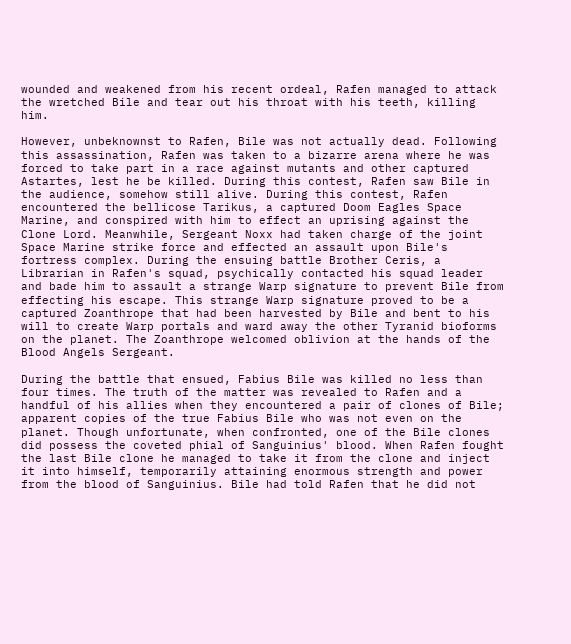wounded and weakened from his recent ordeal, Rafen managed to attack the wretched Bile and tear out his throat with his teeth, killing him.

However, unbeknownst to Rafen, Bile was not actually dead. Following this assassination, Rafen was taken to a bizarre arena where he was forced to take part in a race against mutants and other captured Astartes, lest he be killed. During this contest, Rafen saw Bile in the audience, somehow still alive. During this contest, Rafen encountered the bellicose Tarikus, a captured Doom Eagles Space Marine, and conspired with him to effect an uprising against the Clone Lord. Meanwhile, Sergeant Noxx had taken charge of the joint Space Marine strike force and effected an assault upon Bile's fortress complex. During the ensuing battle Brother Ceris, a Librarian in Rafen's squad, psychically contacted his squad leader and bade him to assault a strange Warp signature to prevent Bile from effecting his escape. This strange Warp signature proved to be a captured Zoanthrope that had been harvested by Bile and bent to his will to create Warp portals and ward away the other Tyranid bioforms on the planet. The Zoanthrope welcomed oblivion at the hands of the Blood Angels Sergeant.

During the battle that ensued, Fabius Bile was killed no less than four times. The truth of the matter was revealed to Rafen and a handful of his allies when they encountered a pair of clones of Bile; apparent copies of the true Fabius Bile who was not even on the planet. Though unfortunate, when confronted, one of the Bile clones did possess the coveted phial of Sanguinius' blood. When Rafen fought the last Bile clone he managed to take it from the clone and inject it into himself, temporarily attaining enormous strength and power from the blood of Sanguinius. Bile had told Rafen that he did not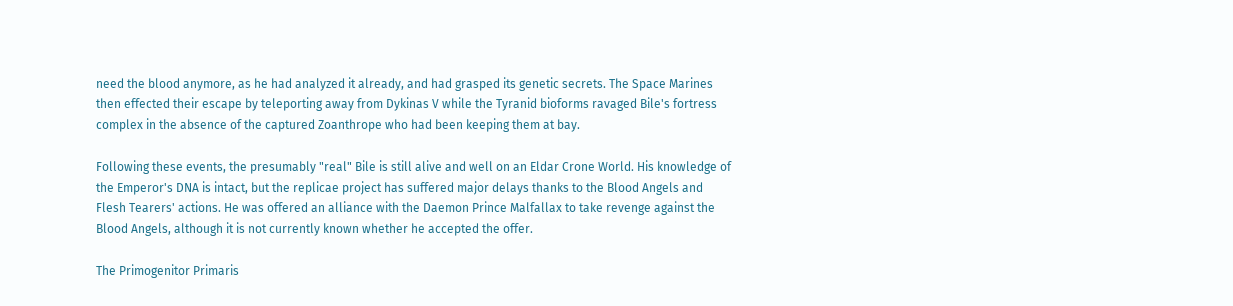need the blood anymore, as he had analyzed it already, and had grasped its genetic secrets. The Space Marines then effected their escape by teleporting away from Dykinas V while the Tyranid bioforms ravaged Bile's fortress complex in the absence of the captured Zoanthrope who had been keeping them at bay.

Following these events, the presumably "real" Bile is still alive and well on an Eldar Crone World. His knowledge of the Emperor's DNA is intact, but the replicae project has suffered major delays thanks to the Blood Angels and Flesh Tearers' actions. He was offered an alliance with the Daemon Prince Malfallax to take revenge against the Blood Angels, although it is not currently known whether he accepted the offer.

The Primogenitor Primaris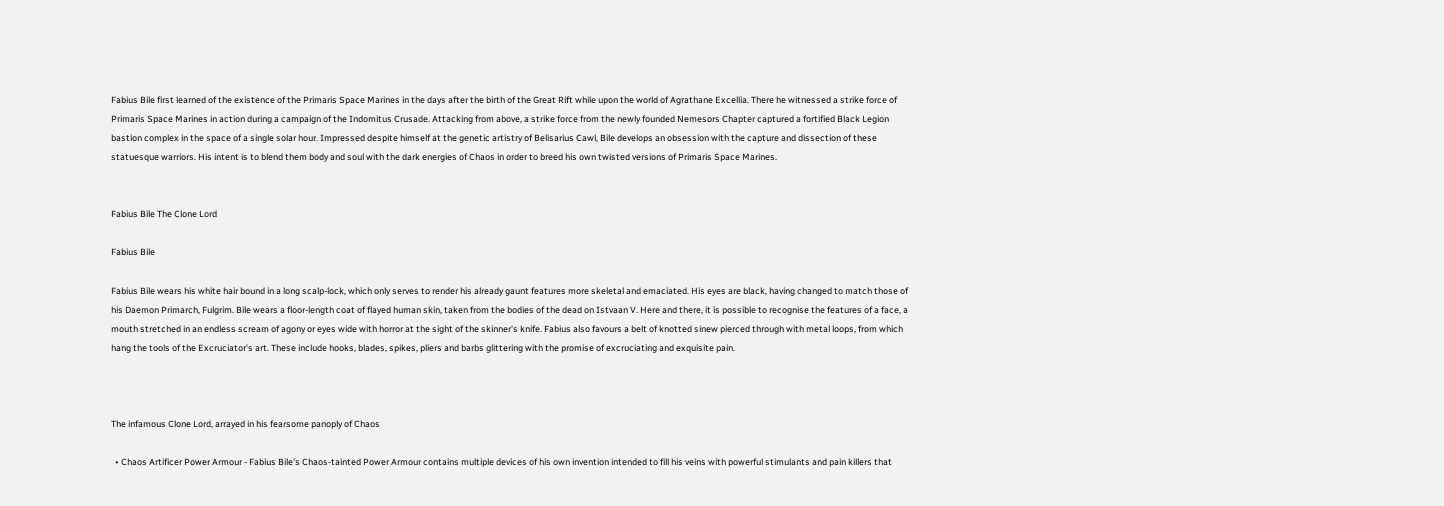Fabius Bile first learned of the existence of the Primaris Space Marines in the days after the birth of the Great Rift while upon the world of Agrathane Excellia. There he witnessed a strike force of Primaris Space Marines in action during a campaign of the Indomitus Crusade. Attacking from above, a strike force from the newly founded Nemesors Chapter captured a fortified Black Legion bastion complex in the space of a single solar hour. Impressed despite himself at the genetic artistry of Belisarius Cawl, Bile develops an obsession with the capture and dissection of these statuesque warriors. His intent is to blend them body and soul with the dark energies of Chaos in order to breed his own twisted versions of Primaris Space Marines.


Fabius Bile The Clone Lord

Fabius Bile

Fabius Bile wears his white hair bound in a long scalp-lock, which only serves to render his already gaunt features more skeletal and emaciated. His eyes are black, having changed to match those of his Daemon Primarch, Fulgrim. Bile wears a floor-length coat of flayed human skin, taken from the bodies of the dead on Istvaan V. Here and there, it is possible to recognise the features of a face, a mouth stretched in an endless scream of agony or eyes wide with horror at the sight of the skinner's knife. Fabius also favours a belt of knotted sinew pierced through with metal loops, from which hang the tools of the Excruciator's art. These include hooks, blades, spikes, pliers and barbs glittering with the promise of excruciating and exquisite pain.



The infamous Clone Lord, arrayed in his fearsome panoply of Chaos

  • Chaos Artificer Power Armour - Fabius Bile's Chaos-tainted Power Armour contains multiple devices of his own invention intended to fill his veins with powerful stimulants and pain killers that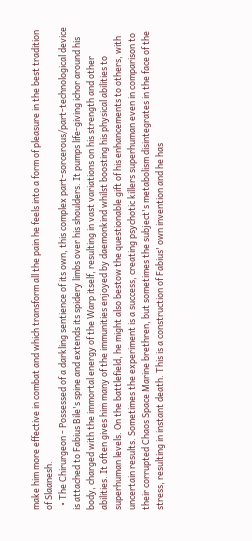make him more effective in combat and which transform all the pain he feels into a form of pleasure in the best tradition of Slaanesh.
  • The Chirurgeon - Possessed of a darkling sentience of its own, this complex part-sorcerous/part-technological device is attached to Fabius Bile's spine and extends its spidery limbs over his shoulders. It pumps life-giving ichor around his body, charged with the immortal energy of the Warp itself, resulting in vast variations on his strength and other abilities. It often gives him many of the immunities enjoyed by daemonkind whilst boosting his physical abilities to superhuman levels. On the battlefield, he might also bestow the questionable gift of his enhancements to others, with uncertain results. Sometimes the experiment is a success, creating psychotic killers superhuman even in comparison to their corrupted Chaos Space Marine brethren, but sometimes the subject's metabolism disintegrates in the face of the stress, resulting in instant death. This is a construction of Fabius' own invention and he has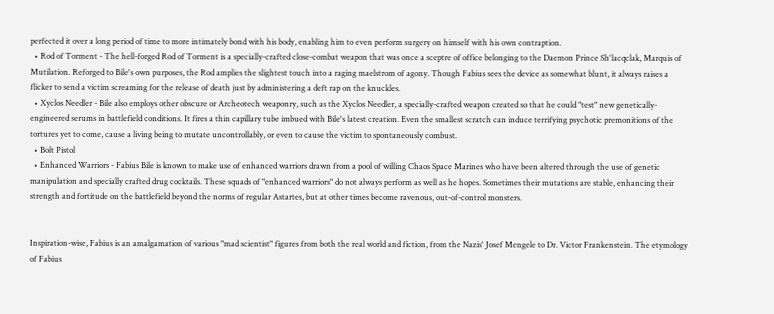perfected it over a long period of time to more intimately bond with his body, enabling him to even perform surgery on himself with his own contraption.
  • Rod of Torment - The hell-forged Rod of Torment is a specially-crafted close-combat weapon that was once a sceptre of office belonging to the Daemon Prince Sh'lacqclak, Marquis of Mutilation. Reforged to Bile's own purposes, the Rod amplies the slightest touch into a raging maelstrom of agony. Though Fabius sees the device as somewhat blunt, it always raises a flicker to send a victim screaming for the release of death just by administering a deft rap on the knuckles.
  • Xyclos Needler - Bile also employs other obscure or Archeotech weaponry, such as the Xyclos Needler, a specially-crafted weapon created so that he could "test" new genetically-engineered serums in battlefield conditions. It fires a thin capillary tube imbued with Bile's latest creation. Even the smallest scratch can induce terrifying psychotic premonitions of the tortures yet to come, cause a living being to mutate uncontrollably, or even to cause the victim to spontaneously combust.
  • Bolt Pistol
  • Enhanced Warriors - Fabius Bile is known to make use of enhanced warriors drawn from a pool of willing Chaos Space Marines who have been altered through the use of genetic manipulation and specially crafted drug cocktails. These squads of "enhanced warriors" do not always perform as well as he hopes. Sometimes their mutations are stable, enhancing their strength and fortitude on the battlefield beyond the norms of regular Astartes, but at other times become ravenous, out-of-control monsters.


Inspiration-wise, Fabius is an amalgamation of various "mad scientist" figures from both the real world and fiction, from the Nazis' Josef Mengele to Dr. Victor Frankenstein. The etymology of Fabius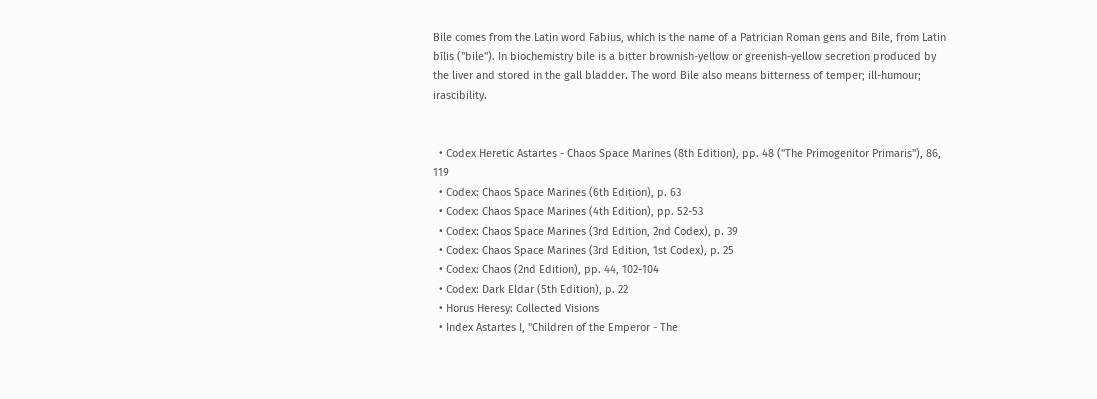Bile comes from the Latin word Fabius, which is the name of a Patrician Roman gens and Bile, from Latin bīlis ("bile"). In biochemistry bile is a bitter brownish-yellow or greenish-yellow secretion produced by the liver and stored in the gall bladder. The word Bile also means bitterness of temper; ill-humour; irascibility.


  • Codex Heretic Astartes - Chaos Space Marines (8th Edition), pp. 48 ("The Primogenitor Primaris"), 86, 119
  • Codex: Chaos Space Marines (6th Edition), p. 63
  • Codex: Chaos Space Marines (4th Edition), pp. 52-53
  • Codex: Chaos Space Marines (3rd Edition, 2nd Codex), p. 39
  • Codex: Chaos Space Marines (3rd Edition, 1st Codex), p. 25
  • Codex: Chaos (2nd Edition), pp. 44, 102-104
  • Codex: Dark Eldar (5th Edition), p. 22
  • Horus Heresy: Collected Visions
  • Index Astartes I, "Children of the Emperor - The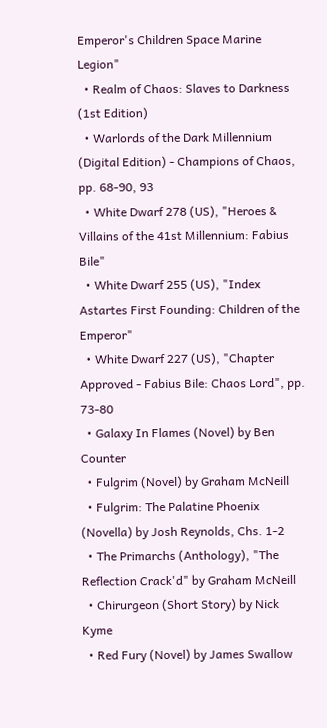Emperor's Children Space Marine Legion"
  • Realm of Chaos: Slaves to Darkness (1st Edition)
  • Warlords of the Dark Millennium (Digital Edition) - Champions of Chaos, pp. 68-90, 93
  • White Dwarf 278 (US), "Heroes & Villains of the 41st Millennium: Fabius Bile"
  • White Dwarf 255 (US), "Index Astartes First Founding: Children of the Emperor"
  • White Dwarf 227 (US), "Chapter Approved - Fabius Bile: Chaos Lord", pp. 73-80
  • Galaxy In Flames (Novel) by Ben Counter
  • Fulgrim (Novel) by Graham McNeill
  • Fulgrim: The Palatine Phoenix (Novella) by Josh Reynolds, Chs. 1-2
  • The Primarchs (Anthology), "The Reflection Crack'd" by Graham McNeill
  • Chirurgeon (Short Story) by Nick Kyme
  • Red Fury (Novel) by James Swallow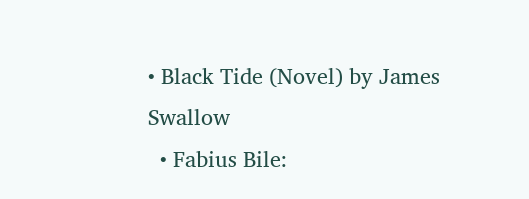• Black Tide (Novel) by James Swallow
  • Fabius Bile: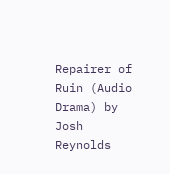Repairer of Ruin (Audio Drama) by Josh Reynolds